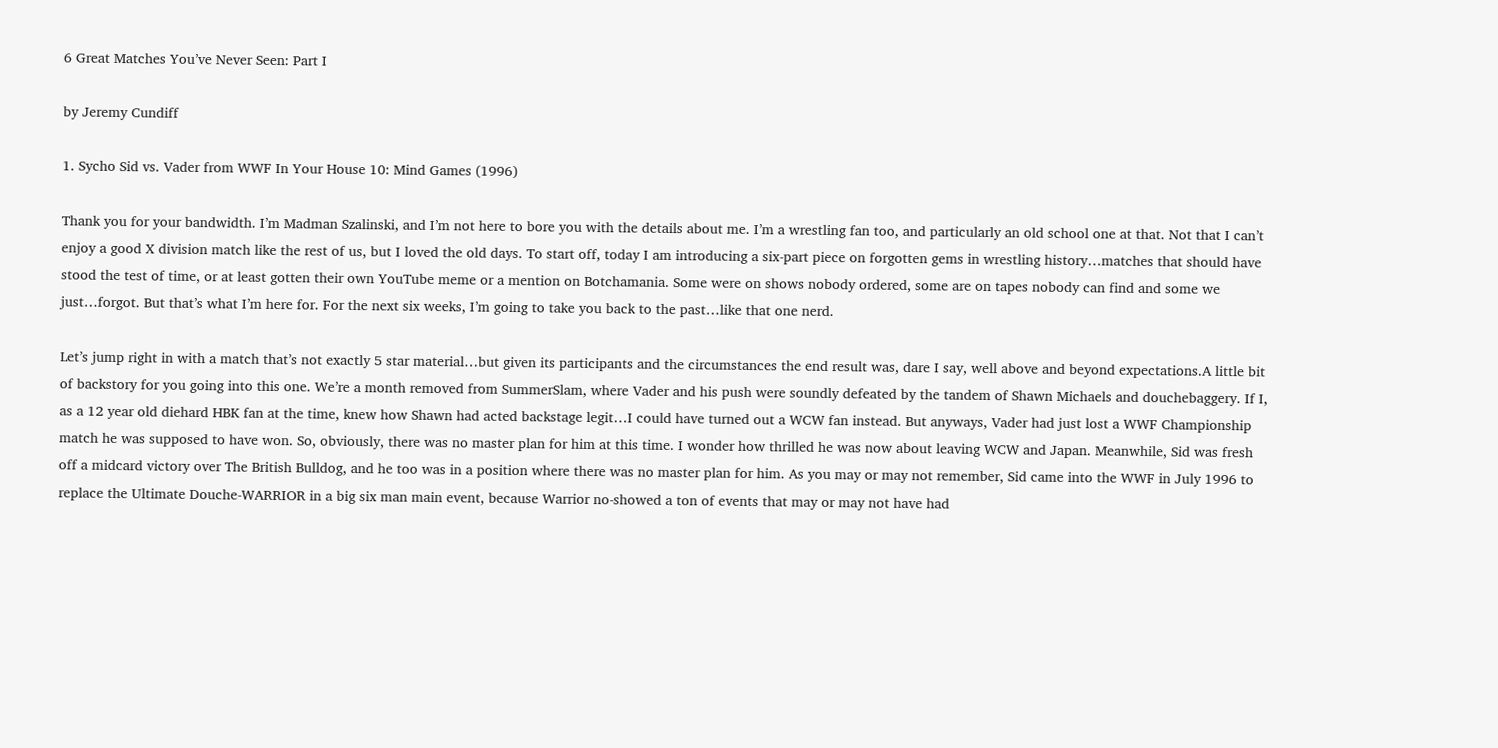6 Great Matches You’ve Never Seen: Part I

by Jeremy Cundiff

1. Sycho Sid vs. Vader from WWF In Your House 10: Mind Games (1996)

Thank you for your bandwidth. I’m Madman Szalinski, and I’m not here to bore you with the details about me. I’m a wrestling fan too, and particularly an old school one at that. Not that I can’t enjoy a good X division match like the rest of us, but I loved the old days. To start off, today I am introducing a six-part piece on forgotten gems in wrestling history…matches that should have stood the test of time, or at least gotten their own YouTube meme or a mention on Botchamania. Some were on shows nobody ordered, some are on tapes nobody can find and some we just…forgot. But that’s what I’m here for. For the next six weeks, I’m going to take you back to the past…like that one nerd.

Let’s jump right in with a match that’s not exactly 5 star material…but given its participants and the circumstances the end result was, dare I say, well above and beyond expectations.A little bit of backstory for you going into this one. We’re a month removed from SummerSlam, where Vader and his push were soundly defeated by the tandem of Shawn Michaels and douchebaggery. If I, as a 12 year old diehard HBK fan at the time, knew how Shawn had acted backstage legit…I could have turned out a WCW fan instead. But anyways, Vader had just lost a WWF Championship match he was supposed to have won. So, obviously, there was no master plan for him at this time. I wonder how thrilled he was now about leaving WCW and Japan. Meanwhile, Sid was fresh off a midcard victory over The British Bulldog, and he too was in a position where there was no master plan for him. As you may or may not remember, Sid came into the WWF in July 1996 to replace the Ultimate Douche-WARRIOR in a big six man main event, because Warrior no-showed a ton of events that may or may not have had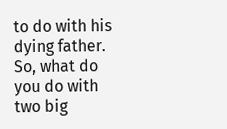to do with his dying father. So, what do you do with two big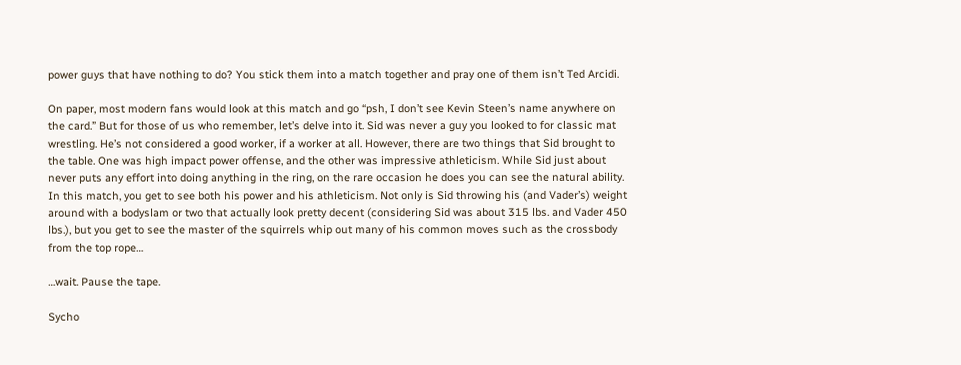power guys that have nothing to do? You stick them into a match together and pray one of them isn’t Ted Arcidi.

On paper, most modern fans would look at this match and go “psh, I don’t see Kevin Steen’s name anywhere on the card.” But for those of us who remember, let’s delve into it. Sid was never a guy you looked to for classic mat wrestling. He’s not considered a good worker, if a worker at all. However, there are two things that Sid brought to the table. One was high impact power offense, and the other was impressive athleticism. While Sid just about never puts any effort into doing anything in the ring, on the rare occasion he does you can see the natural ability. In this match, you get to see both his power and his athleticism. Not only is Sid throwing his (and Vader’s) weight around with a bodyslam or two that actually look pretty decent (considering Sid was about 315 lbs. and Vader 450 lbs.), but you get to see the master of the squirrels whip out many of his common moves such as the crossbody from the top rope…

…wait. Pause the tape.

Sycho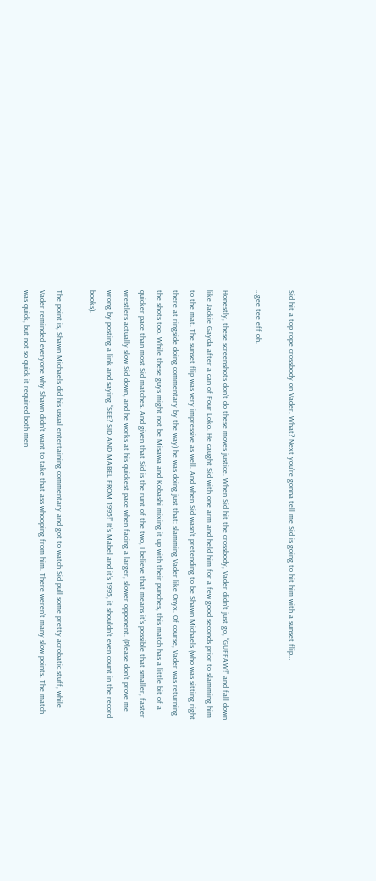Sid hit a top rope crossbody on Vader. What? Next you’re gonna tell me Sid is going to hit him with a sunset flip…

…gee tee eff oh.

Honestly, these screenshots don’t do these moves justice. When Sid hit the crossbody, Vader didn’t just go, “GUFFAW!” and fall down like Jackie Gayda after a can of Four Loko. He caught Sid with one arm and held him for a few good seconds prior to slamming him to the mat. The sunset flip was very impressive as well. And when Sid wasn’t pretending to be Shawn Michaels (who was sitting right there at ringside doing commentary by the way) he was doing just that: slamming Vader like Onyx. Of course, Vader was returning the shots too. While these guys might not be Misawa and Kobashi mixing it up with their punches, this match has a little bit of a quicker pace than most Sid matches. And given that Sid is the runt of the two, I believe that means it’s possible that smaller, faster wrestlers actually slow Sid down, and he works at his quickest pace when facing a larger, slower opponent. (Please don’t prove me wrong by posting a link and saying “SEE? SID AND MABEL FROM 1995!” It’s Mabel and it’s 1995, it shouldn’t even count in the record books).

The point is, Shawn Michaels did his usual entertaining commentary and got to watch Sid pull some pretty acrobatic stuff, while Vader reminded everyone why Shawn didn’t want to take that ass whooping from him. There weren’t many slow points. The match was quick, but not so quick it required both men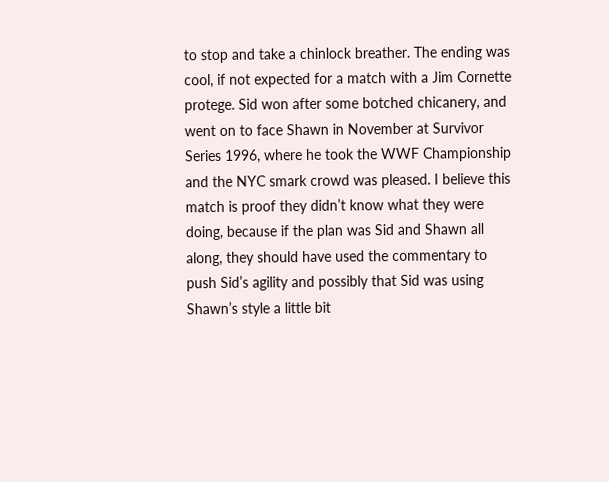to stop and take a chinlock breather. The ending was cool, if not expected for a match with a Jim Cornette protege. Sid won after some botched chicanery, and went on to face Shawn in November at Survivor Series 1996, where he took the WWF Championship and the NYC smark crowd was pleased. I believe this match is proof they didn’t know what they were doing, because if the plan was Sid and Shawn all along, they should have used the commentary to push Sid’s agility and possibly that Sid was using Shawn’s style a little bit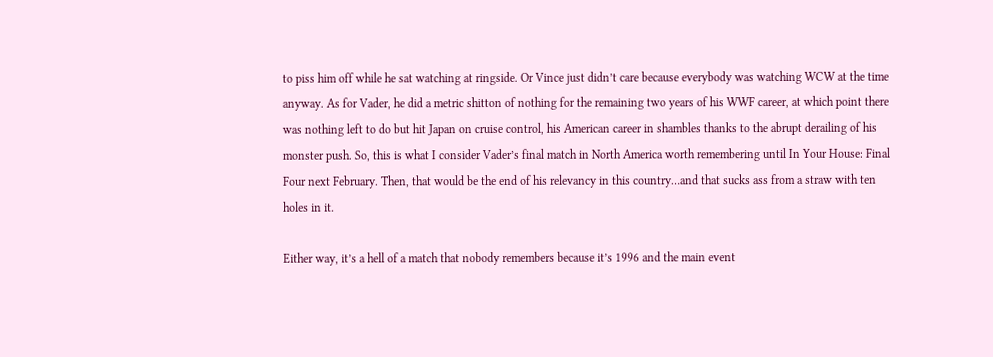to piss him off while he sat watching at ringside. Or Vince just didn’t care because everybody was watching WCW at the time anyway. As for Vader, he did a metric shitton of nothing for the remaining two years of his WWF career, at which point there was nothing left to do but hit Japan on cruise control, his American career in shambles thanks to the abrupt derailing of his monster push. So, this is what I consider Vader’s final match in North America worth remembering until In Your House: Final Four next February. Then, that would be the end of his relevancy in this country…and that sucks ass from a straw with ten holes in it.

Either way, it’s a hell of a match that nobody remembers because it’s 1996 and the main event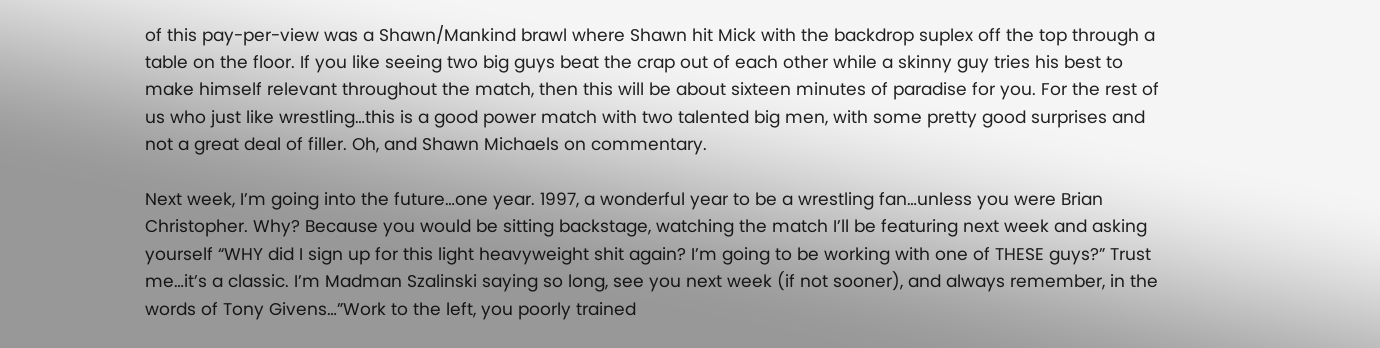of this pay-per-view was a Shawn/Mankind brawl where Shawn hit Mick with the backdrop suplex off the top through a table on the floor. If you like seeing two big guys beat the crap out of each other while a skinny guy tries his best to make himself relevant throughout the match, then this will be about sixteen minutes of paradise for you. For the rest of us who just like wrestling…this is a good power match with two talented big men, with some pretty good surprises and not a great deal of filler. Oh, and Shawn Michaels on commentary.

Next week, I’m going into the future…one year. 1997, a wonderful year to be a wrestling fan…unless you were Brian Christopher. Why? Because you would be sitting backstage, watching the match I’ll be featuring next week and asking yourself “WHY did I sign up for this light heavyweight shit again? I’m going to be working with one of THESE guys?” Trust me…it’s a classic. I’m Madman Szalinski saying so long, see you next week (if not sooner), and always remember, in the words of Tony Givens…”Work to the left, you poorly trained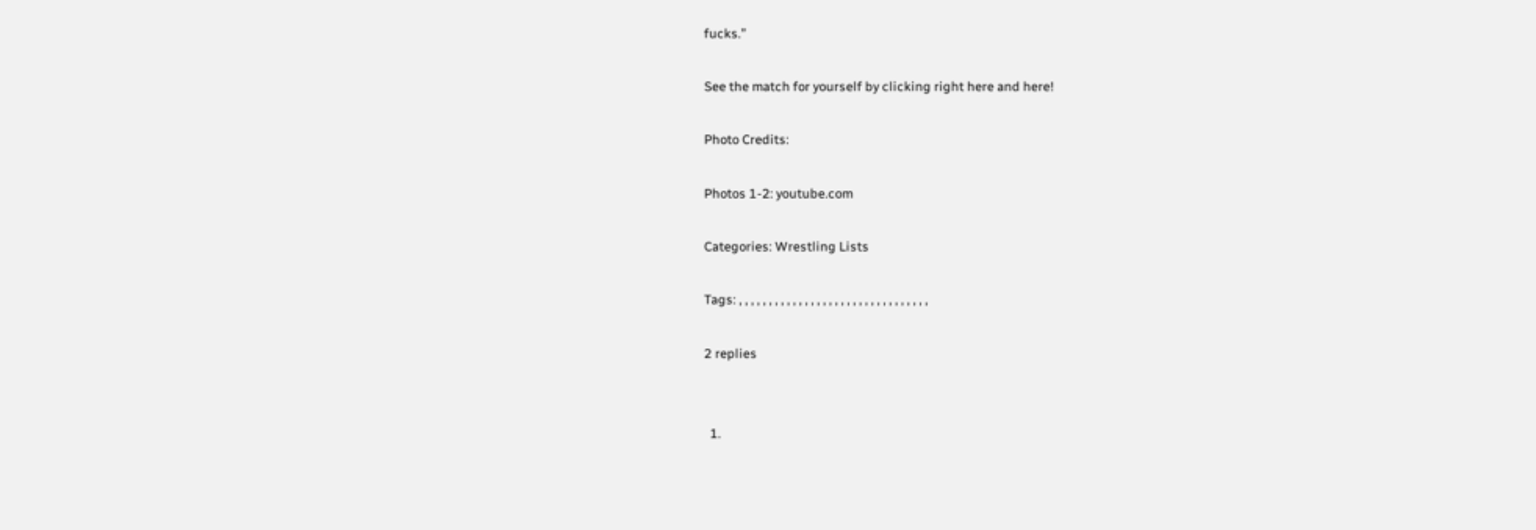fucks.”

See the match for yourself by clicking right here and here!

Photo Credits:

Photos 1-2: youtube.com

Categories: Wrestling Lists

Tags: , , , , , , , , , , , , , , , , , , , , , , , , , , , , , , , ,

2 replies


  1.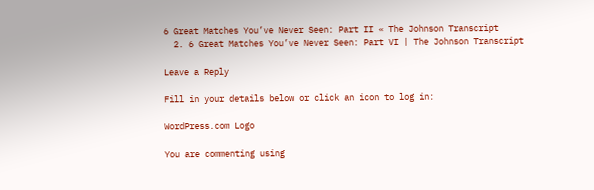6 Great Matches You’ve Never Seen: Part II « The Johnson Transcript
  2. 6 Great Matches You’ve Never Seen: Part VI | The Johnson Transcript

Leave a Reply

Fill in your details below or click an icon to log in:

WordPress.com Logo

You are commenting using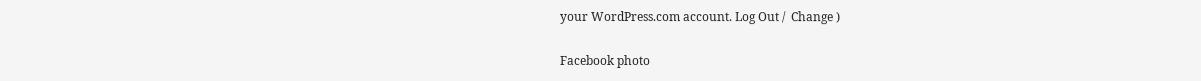your WordPress.com account. Log Out /  Change )

Facebook photo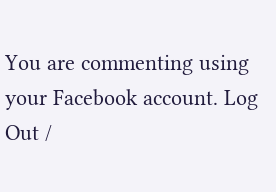You are commenting using your Facebook account. Log Out /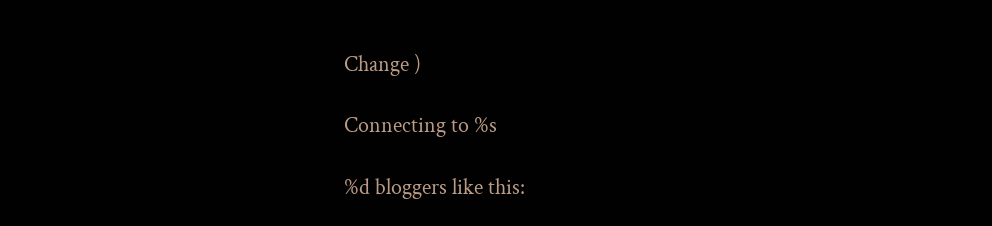Change )

Connecting to %s

%d bloggers like this: